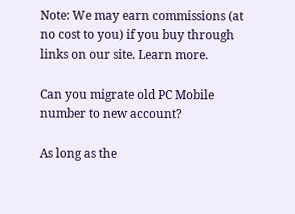Note: We may earn commissions (at no cost to you) if you buy through links on our site. Learn more.

Can you migrate old PC Mobile number to new account?

As long as the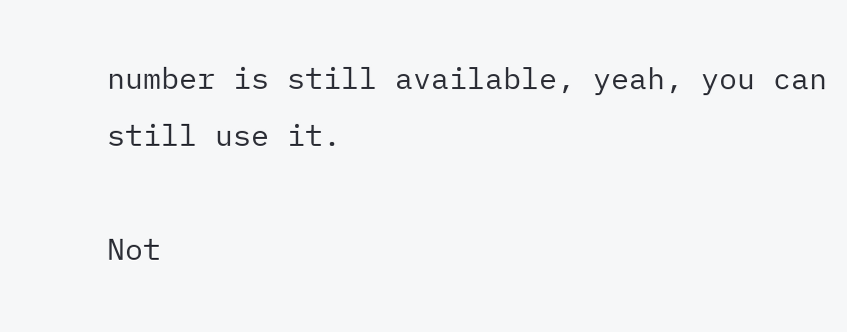number is still available, yeah, you can still use it.

Not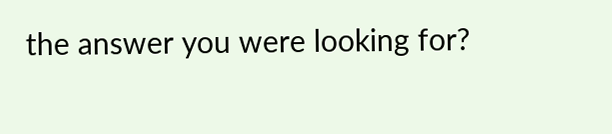the answer you were looking for?